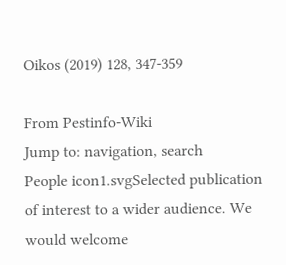Oikos (2019) 128, 347-359

From Pestinfo-Wiki
Jump to: navigation, search
People icon1.svgSelected publication
of interest to a wider audience. We would welcome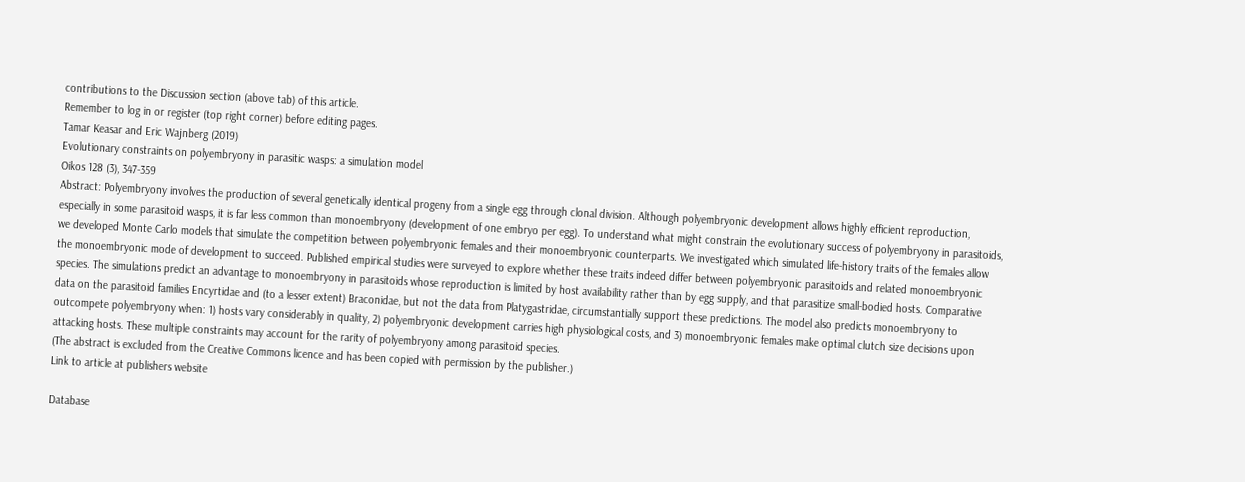contributions to the Discussion section (above tab) of this article.
Remember to log in or register (top right corner) before editing pages.
Tamar Keasar and Eric Wajnberg (2019)
Evolutionary constraints on polyembryony in parasitic wasps: a simulation model
Oikos 128 (3), 347-359
Abstract: Polyembryony involves the production of several genetically identical progeny from a single egg through clonal division. Although polyembryonic development allows highly efficient reproduction, especially in some parasitoid wasps, it is far less common than monoembryony (development of one embryo per egg). To understand what might constrain the evolutionary success of polyembryony in parasitoids, we developed Monte Carlo models that simulate the competition between polyembryonic females and their monoembryonic counterparts. We investigated which simulated life-history traits of the females allow the monoembryonic mode of development to succeed. Published empirical studies were surveyed to explore whether these traits indeed differ between polyembryonic parasitoids and related monoembryonic species. The simulations predict an advantage to monoembryony in parasitoids whose reproduction is limited by host availability rather than by egg supply, and that parasitize small-bodied hosts. Comparative data on the parasitoid families Encyrtidae and (to a lesser extent) Braconidae, but not the data from Platygastridae, circumstantially support these predictions. The model also predicts monoembryony to outcompete polyembryony when: 1) hosts vary considerably in quality, 2) polyembryonic development carries high physiological costs, and 3) monoembryonic females make optimal clutch size decisions upon attacking hosts. These multiple constraints may account for the rarity of polyembryony among parasitoid species.
(The abstract is excluded from the Creative Commons licence and has been copied with permission by the publisher.)
Link to article at publishers website

Database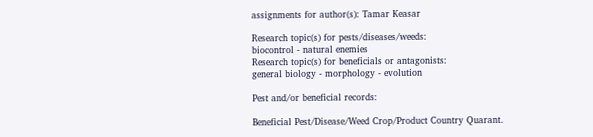assignments for author(s): Tamar Keasar

Research topic(s) for pests/diseases/weeds:
biocontrol - natural enemies
Research topic(s) for beneficials or antagonists:
general biology - morphology - evolution

Pest and/or beneficial records:

Beneficial Pest/Disease/Weed Crop/Product Country Quarant.